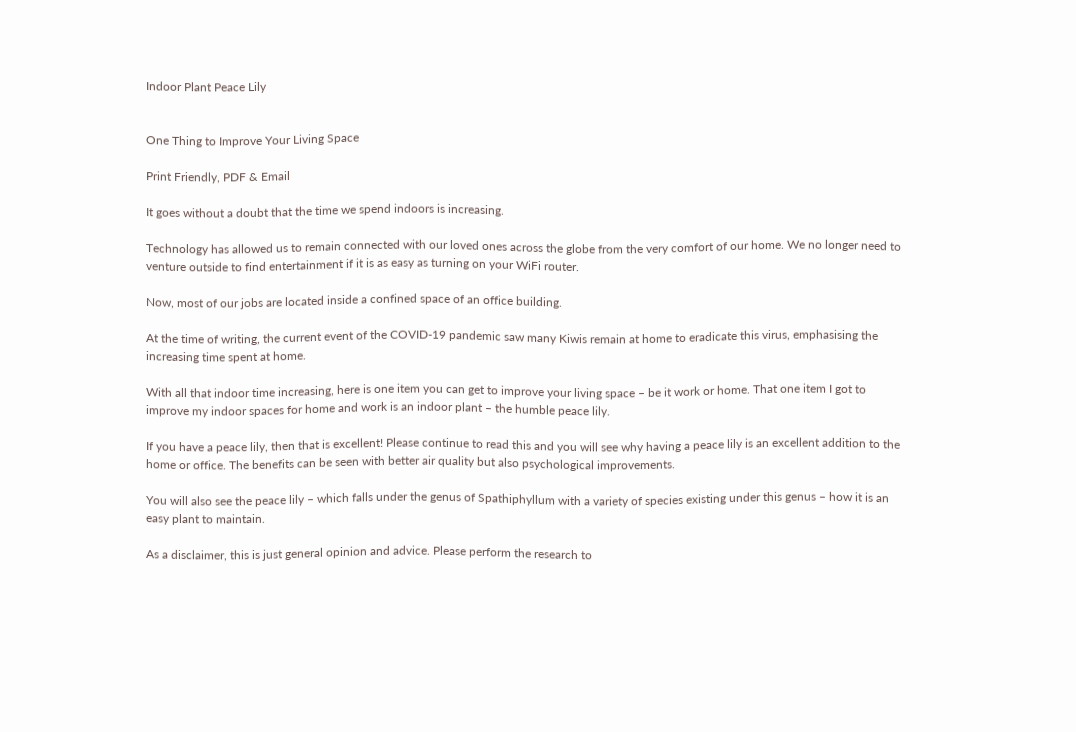Indoor Plant Peace Lily


One Thing to Improve Your Living Space

Print Friendly, PDF & Email

It goes without a doubt that the time we spend indoors is increasing.

Technology has allowed us to remain connected with our loved ones across the globe from the very comfort of our home. We no longer need to venture outside to find entertainment if it is as easy as turning on your WiFi router.

Now, most of our jobs are located inside a confined space of an office building.

At the time of writing, the current event of the COVID-19 pandemic saw many Kiwis remain at home to eradicate this virus, emphasising the increasing time spent at home.

With all that indoor time increasing, here is one item you can get to improve your living space – be it work or home. That one item I got to improve my indoor spaces for home and work is an indoor plant – the humble peace lily.

If you have a peace lily, then that is excellent! Please continue to read this and you will see why having a peace lily is an excellent addition to the home or office. The benefits can be seen with better air quality but also psychological improvements.

You will also see the peace lily – which falls under the genus of Spathiphyllum with a variety of species existing under this genus – how it is an easy plant to maintain.

As a disclaimer, this is just general opinion and advice. Please perform the research to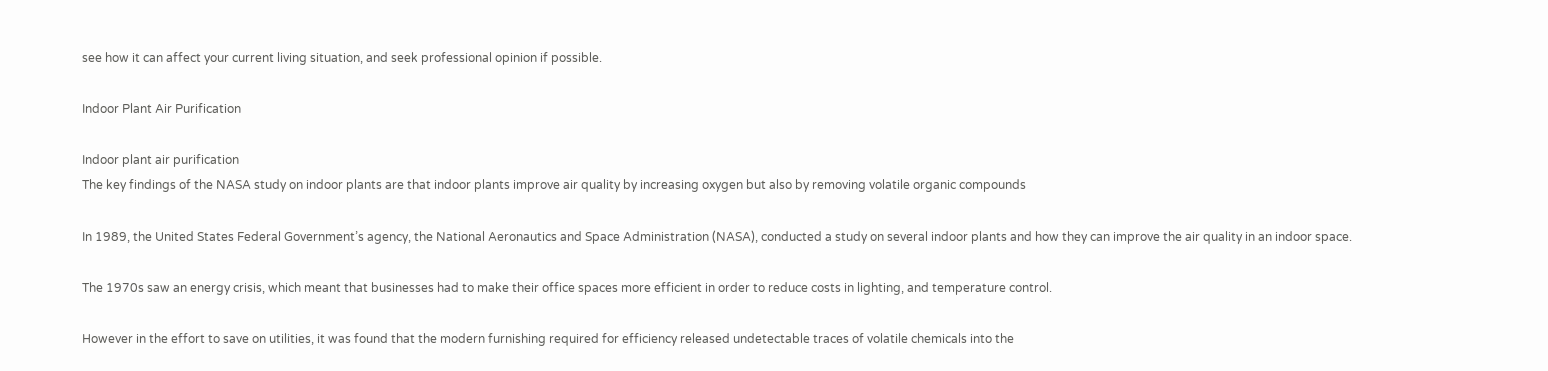see how it can affect your current living situation, and seek professional opinion if possible.

Indoor Plant Air Purification

Indoor plant air purification
The key findings of the NASA study on indoor plants are that indoor plants improve air quality by increasing oxygen but also by removing volatile organic compounds

In 1989, the United States Federal Government’s agency, the National Aeronautics and Space Administration (NASA), conducted a study on several indoor plants and how they can improve the air quality in an indoor space.

The 1970s saw an energy crisis, which meant that businesses had to make their office spaces more efficient in order to reduce costs in lighting, and temperature control.

However in the effort to save on utilities, it was found that the modern furnishing required for efficiency released undetectable traces of volatile chemicals into the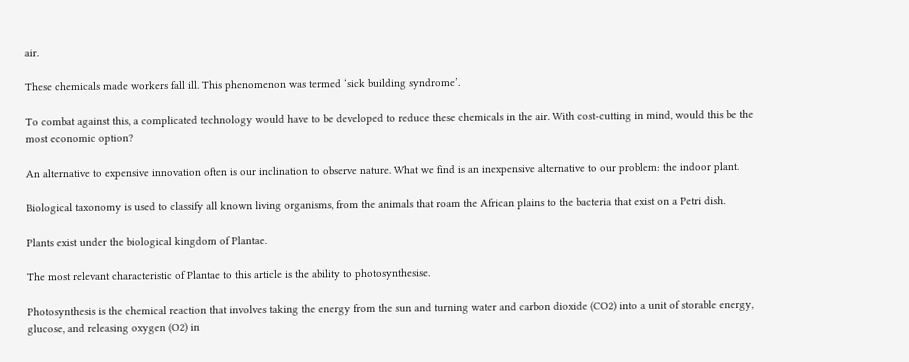air.

These chemicals made workers fall ill. This phenomenon was termed ‘sick building syndrome’.

To combat against this, a complicated technology would have to be developed to reduce these chemicals in the air. With cost-cutting in mind, would this be the most economic option?

An alternative to expensive innovation often is our inclination to observe nature. What we find is an inexpensive alternative to our problem: the indoor plant.

Biological taxonomy is used to classify all known living organisms, from the animals that roam the African plains to the bacteria that exist on a Petri dish.

Plants exist under the biological kingdom of Plantae.

The most relevant characteristic of Plantae to this article is the ability to photosynthesise.

Photosynthesis is the chemical reaction that involves taking the energy from the sun and turning water and carbon dioxide (CO2) into a unit of storable energy, glucose, and releasing oxygen (O2) in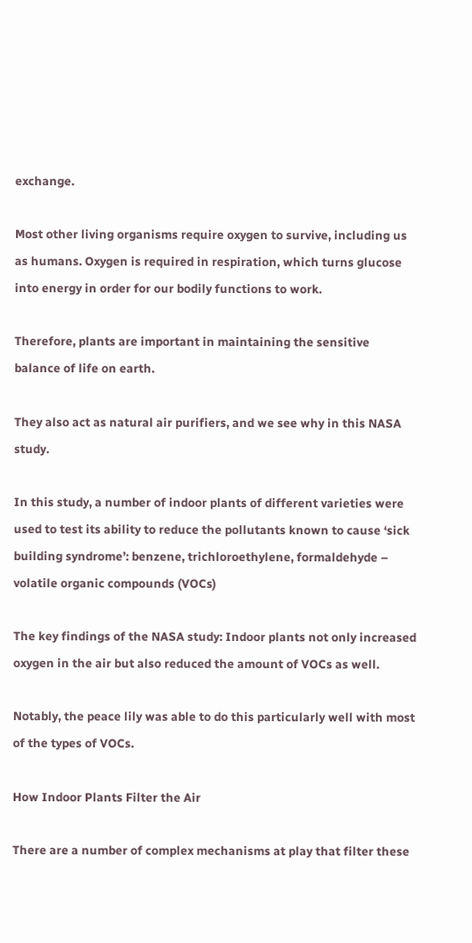exchange.

Most other living organisms require oxygen to survive, including us as humans. Oxygen is required in respiration, which turns glucose into energy in order for our bodily functions to work.

Therefore, plants are important in maintaining the sensitive balance of life on earth.

They also act as natural air purifiers, and we see why in this NASA study.

In this study, a number of indoor plants of different varieties were used to test its ability to reduce the pollutants known to cause ‘sick building syndrome’: benzene, trichloroethylene, formaldehyde – volatile organic compounds (VOCs)

The key findings of the NASA study: Indoor plants not only increased oxygen in the air but also reduced the amount of VOCs as well.

Notably, the peace lily was able to do this particularly well with most of the types of VOCs.

How Indoor Plants Filter the Air

There are a number of complex mechanisms at play that filter these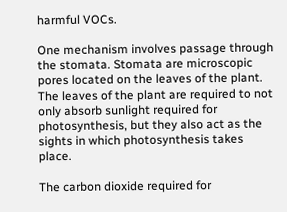harmful VOCs.

One mechanism involves passage through the stomata. Stomata are microscopic pores located on the leaves of the plant. The leaves of the plant are required to not only absorb sunlight required for photosynthesis, but they also act as the sights in which photosynthesis takes place.

The carbon dioxide required for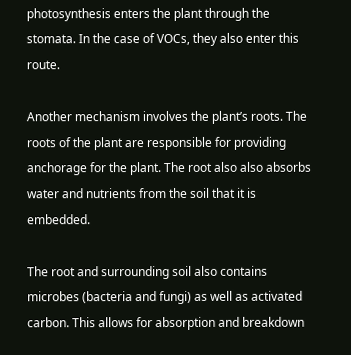photosynthesis enters the plant through the stomata. In the case of VOCs, they also enter this route.

Another mechanism involves the plant’s roots. The roots of the plant are responsible for providing anchorage for the plant. The root also also absorbs water and nutrients from the soil that it is embedded.

The root and surrounding soil also contains microbes (bacteria and fungi) as well as activated carbon. This allows for absorption and breakdown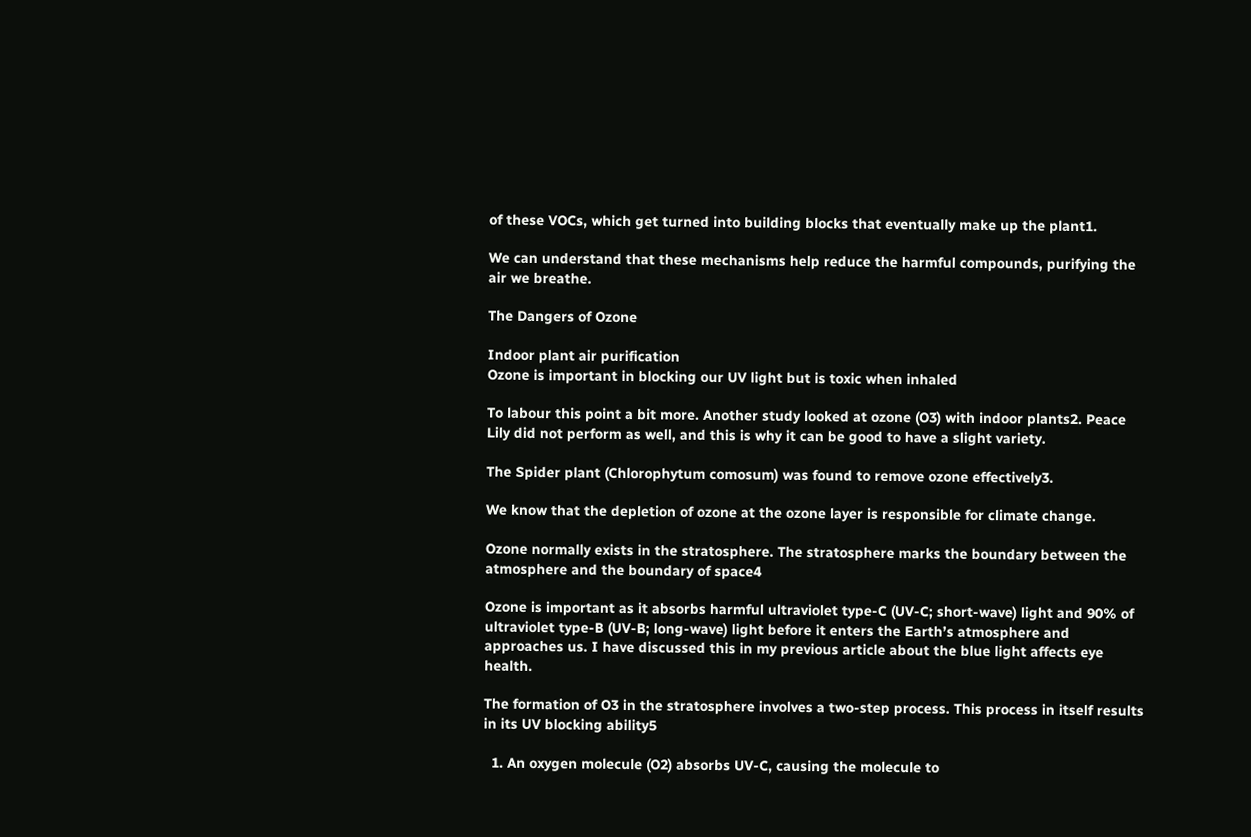of these VOCs, which get turned into building blocks that eventually make up the plant1.

We can understand that these mechanisms help reduce the harmful compounds, purifying the air we breathe.

The Dangers of Ozone

Indoor plant air purification
Ozone is important in blocking our UV light but is toxic when inhaled

To labour this point a bit more. Another study looked at ozone (O3) with indoor plants2. Peace Lily did not perform as well, and this is why it can be good to have a slight variety.

The Spider plant (Chlorophytum comosum) was found to remove ozone effectively3.

We know that the depletion of ozone at the ozone layer is responsible for climate change.

Ozone normally exists in the stratosphere. The stratosphere marks the boundary between the atmosphere and the boundary of space4

Ozone is important as it absorbs harmful ultraviolet type-C (UV-C; short-wave) light and 90% of ultraviolet type-B (UV-B; long-wave) light before it enters the Earth’s atmosphere and approaches us. I have discussed this in my previous article about the blue light affects eye health.

The formation of O3 in the stratosphere involves a two-step process. This process in itself results in its UV blocking ability5

  1. An oxygen molecule (O2) absorbs UV-C, causing the molecule to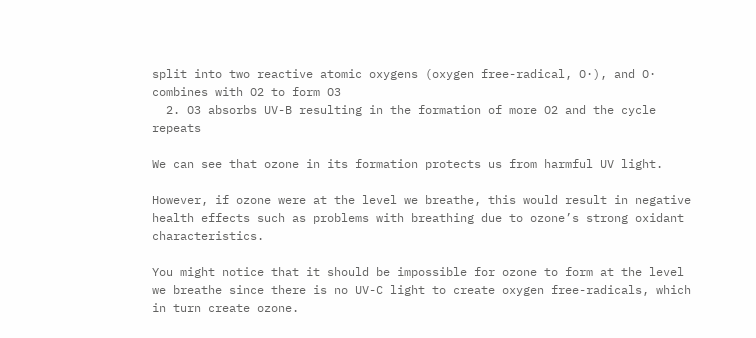split into two reactive atomic oxygens (oxygen free-radical, O·), and O· combines with O2 to form O3
  2. O3 absorbs UV-B resulting in the formation of more O2 and the cycle repeats

We can see that ozone in its formation protects us from harmful UV light.

However, if ozone were at the level we breathe, this would result in negative health effects such as problems with breathing due to ozone’s strong oxidant characteristics.

You might notice that it should be impossible for ozone to form at the level we breathe since there is no UV-C light to create oxygen free-radicals, which in turn create ozone.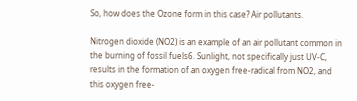So, how does the Ozone form in this case? Air pollutants.

Nitrogen dioxide (NO2) is an example of an air pollutant common in the burning of fossil fuels6. Sunlight, not specifically just UV-C, results in the formation of an oxygen free-radical from NO2, and this oxygen free-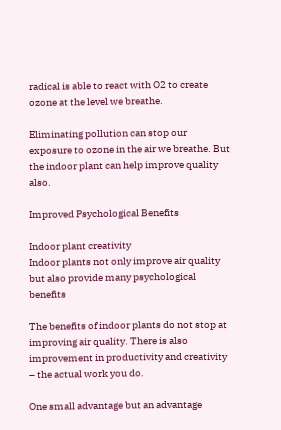radical is able to react with O2 to create ozone at the level we breathe.

Eliminating pollution can stop our exposure to ozone in the air we breathe. But the indoor plant can help improve quality also.

Improved Psychological Benefits

Indoor plant creativity
Indoor plants not only improve air quality but also provide many psychological benefits

The benefits of indoor plants do not stop at improving air quality. There is also improvement in productivity and creativity – the actual work you do.

One small advantage but an advantage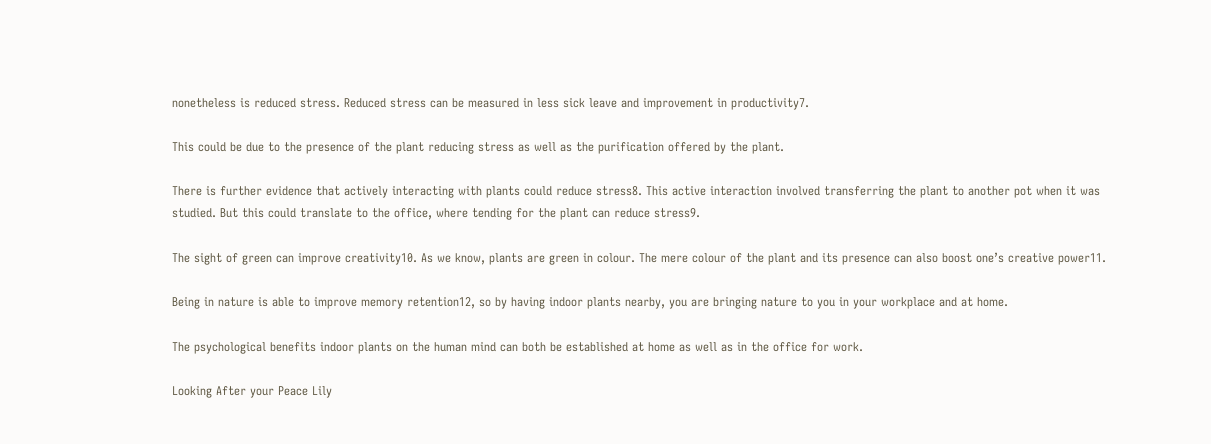nonetheless is reduced stress. Reduced stress can be measured in less sick leave and improvement in productivity7.

This could be due to the presence of the plant reducing stress as well as the purification offered by the plant.

There is further evidence that actively interacting with plants could reduce stress8. This active interaction involved transferring the plant to another pot when it was studied. But this could translate to the office, where tending for the plant can reduce stress9.

The sight of green can improve creativity10. As we know, plants are green in colour. The mere colour of the plant and its presence can also boost one’s creative power11.

Being in nature is able to improve memory retention12, so by having indoor plants nearby, you are bringing nature to you in your workplace and at home.

The psychological benefits indoor plants on the human mind can both be established at home as well as in the office for work.

Looking After your Peace Lily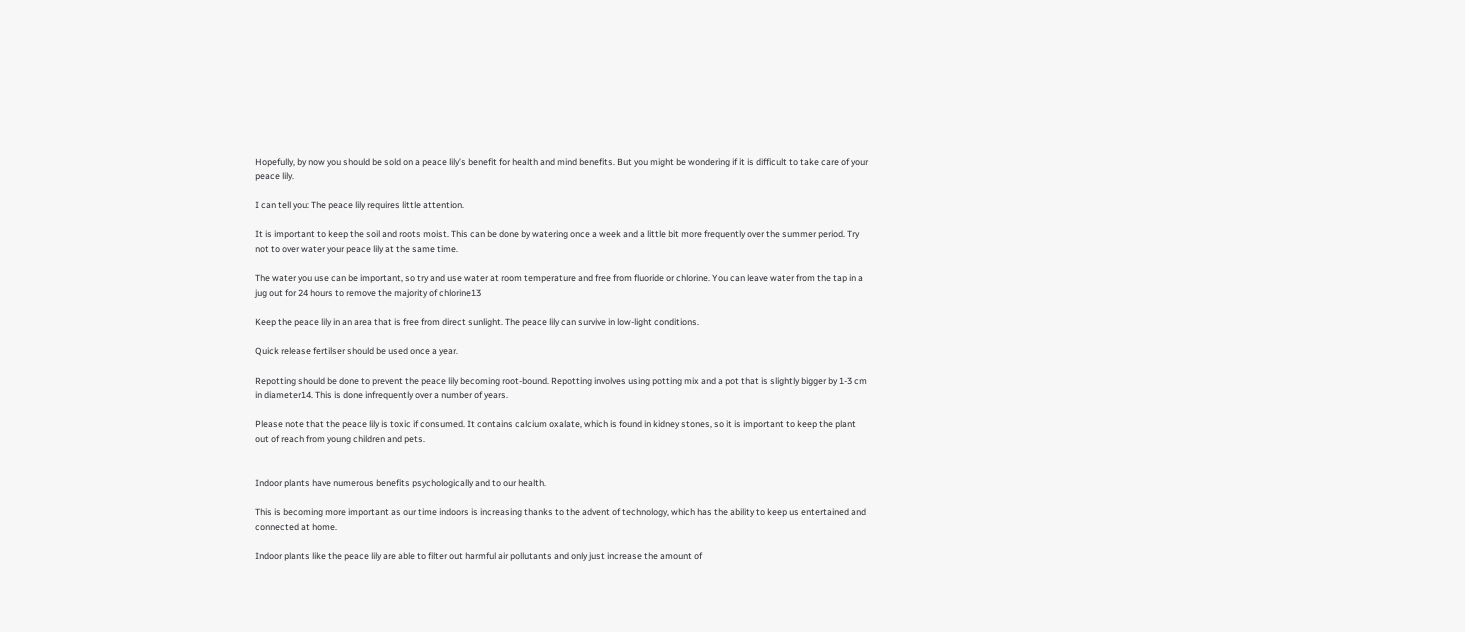Hopefully, by now you should be sold on a peace lily’s benefit for health and mind benefits. But you might be wondering if it is difficult to take care of your peace lily.

I can tell you: The peace lily requires little attention.

It is important to keep the soil and roots moist. This can be done by watering once a week and a little bit more frequently over the summer period. Try not to over water your peace lily at the same time.

The water you use can be important, so try and use water at room temperature and free from fluoride or chlorine. You can leave water from the tap in a jug out for 24 hours to remove the majority of chlorine13

Keep the peace lily in an area that is free from direct sunlight. The peace lily can survive in low-light conditions.

Quick release fertilser should be used once a year.

Repotting should be done to prevent the peace lily becoming root-bound. Repotting involves using potting mix and a pot that is slightly bigger by 1-3 cm in diameter14. This is done infrequently over a number of years.

Please note that the peace lily is toxic if consumed. It contains calcium oxalate, which is found in kidney stones, so it is important to keep the plant out of reach from young children and pets.


Indoor plants have numerous benefits psychologically and to our health.

This is becoming more important as our time indoors is increasing thanks to the advent of technology, which has the ability to keep us entertained and connected at home.

Indoor plants like the peace lily are able to filter out harmful air pollutants and only just increase the amount of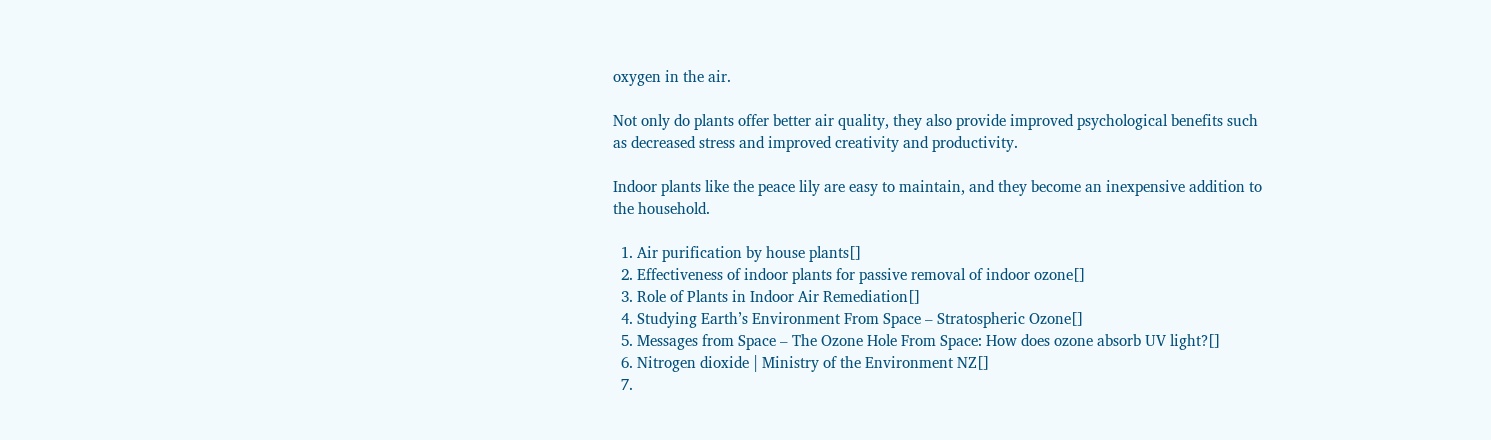oxygen in the air.

Not only do plants offer better air quality, they also provide improved psychological benefits such as decreased stress and improved creativity and productivity.

Indoor plants like the peace lily are easy to maintain, and they become an inexpensive addition to the household.

  1. Air purification by house plants[]
  2. Effectiveness of indoor plants for passive removal of indoor ozone[]
  3. Role of Plants in Indoor Air Remediation[]
  4. Studying Earth’s Environment From Space – Stratospheric Ozone[]
  5. Messages from Space – The Ozone Hole From Space: How does ozone absorb UV light?[]
  6. Nitrogen dioxide | Ministry of the Environment NZ[]
  7.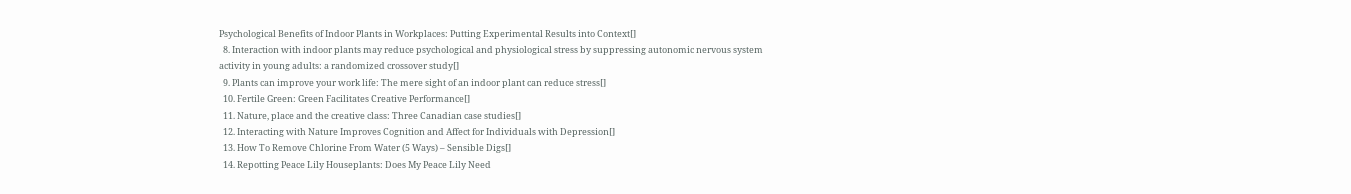Psychological Benefits of Indoor Plants in Workplaces: Putting Experimental Results into Context[]
  8. Interaction with indoor plants may reduce psychological and physiological stress by suppressing autonomic nervous system activity in young adults: a randomized crossover study[]
  9. Plants can improve your work life: The mere sight of an indoor plant can reduce stress[]
  10. Fertile Green: Green Facilitates Creative Performance[]
  11. Nature, place and the creative class: Three Canadian case studies[]
  12. Interacting with Nature Improves Cognition and Affect for Individuals with Depression[]
  13. How To Remove Chlorine From Water (5 Ways) – Sensible Digs[]
  14. Repotting Peace Lily Houseplants: Does My Peace Lily Need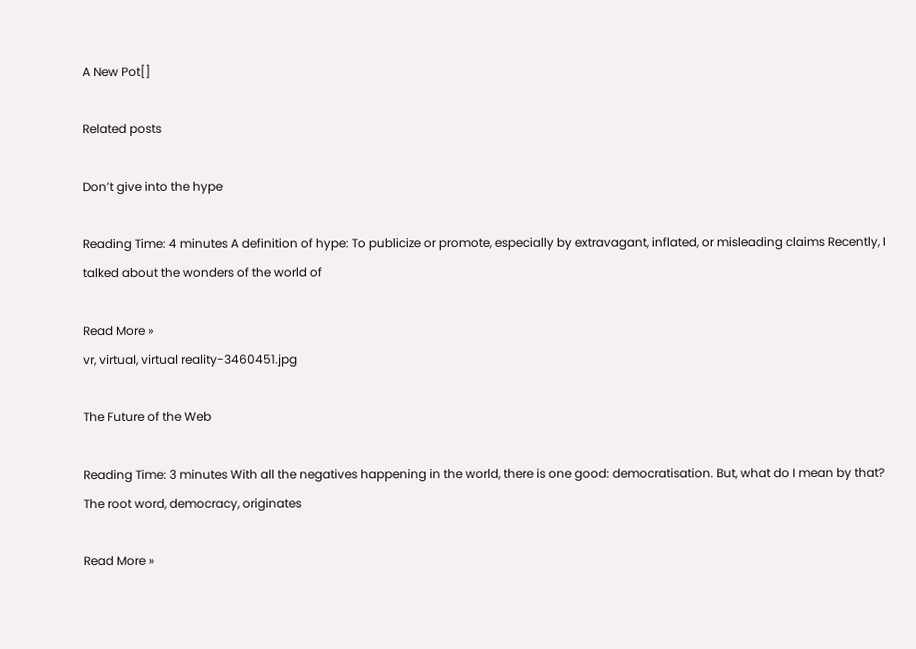A New Pot[]

Related posts

Don’t give into the hype

Reading Time: 4 minutes A definition of hype: To publicize or promote, especially by extravagant, inflated, or misleading claims Recently, I talked about the wonders of the world of

Read More »
vr, virtual, virtual reality-3460451.jpg

The Future of the Web

Reading Time: 3 minutes With all the negatives happening in the world, there is one good: democratisation. But, what do I mean by that? The root word, democracy, originates

Read More »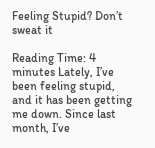Feeling Stupid? Don’t sweat it

Reading Time: 4 minutes Lately, I’ve been feeling stupid, and it has been getting me down. Since last month, I’ve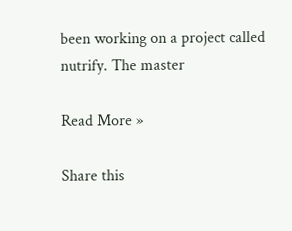been working on a project called nutrify. The master

Read More »

Share this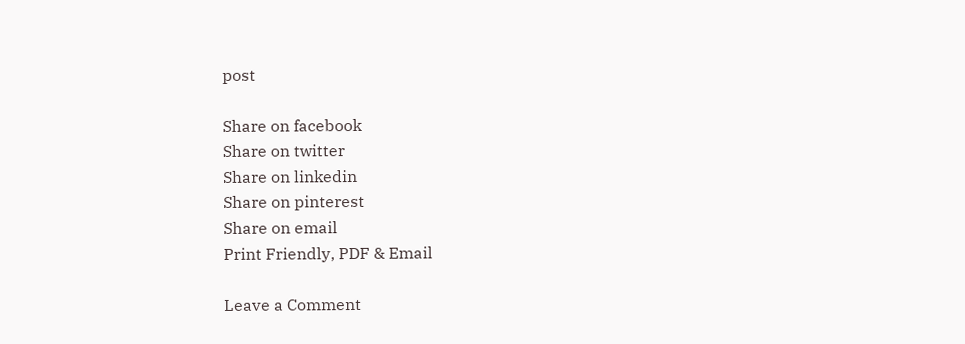post

Share on facebook
Share on twitter
Share on linkedin
Share on pinterest
Share on email
Print Friendly, PDF & Email

Leave a Comment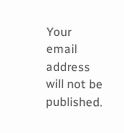Your email address will not be published.